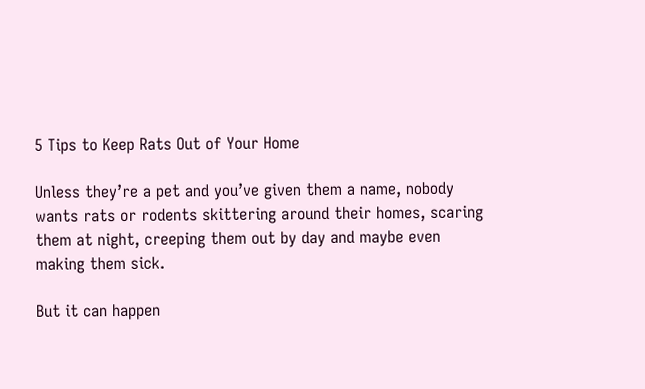5 Tips to Keep Rats Out of Your Home

Unless they’re a pet and you’ve given them a name, nobody wants rats or rodents skittering around their homes, scaring them at night, creeping them out by day and maybe even making them sick.

But it can happen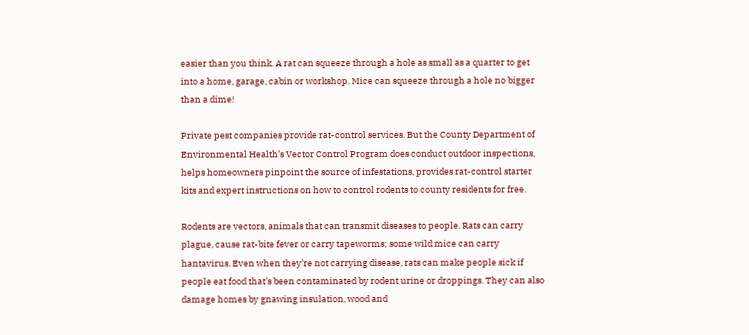easier than you think. A rat can squeeze through a hole as small as a quarter to get into a home, garage, cabin or workshop. Mice can squeeze through a hole no bigger than a dime!

Private pest companies provide rat-control services. But the County Department of Environmental Health’s Vector Control Program does conduct outdoor inspections, helps homeowners pinpoint the source of infestations, provides rat-control starter kits and expert instructions on how to control rodents to county residents for free.

Rodents are vectors, animals that can transmit diseases to people. Rats can carry plague, cause rat-bite fever or carry tapeworms; some wild mice can carry hantavirus. Even when they’re not carrying disease, rats can make people sick if people eat food that’s been contaminated by rodent urine or droppings. They can also damage homes by gnawing insulation, wood and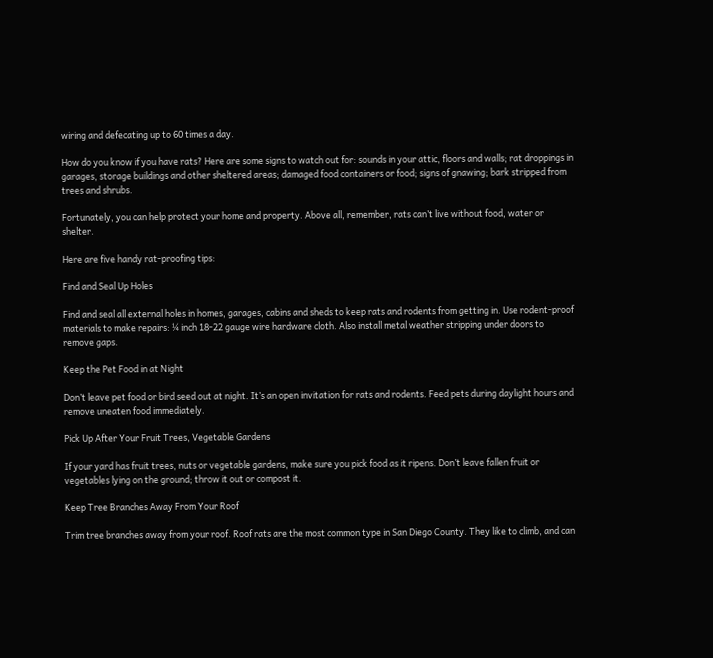wiring and defecating up to 60 times a day.

How do you know if you have rats? Here are some signs to watch out for: sounds in your attic, floors and walls; rat droppings in garages, storage buildings and other sheltered areas; damaged food containers or food; signs of gnawing; bark stripped from trees and shrubs.

Fortunately, you can help protect your home and property. Above all, remember, rats can’t live without food, water or shelter.

Here are five handy rat-proofing tips:

Find and Seal Up Holes

Find and seal all external holes in homes, garages, cabins and sheds to keep rats and rodents from getting in. Use rodent-proof materials to make repairs: ¼ inch 18-22 gauge wire hardware cloth. Also install metal weather stripping under doors to remove gaps.

Keep the Pet Food in at Night

Don’t leave pet food or bird seed out at night. It’s an open invitation for rats and rodents. Feed pets during daylight hours and remove uneaten food immediately.

Pick Up After Your Fruit Trees, Vegetable Gardens

If your yard has fruit trees, nuts or vegetable gardens, make sure you pick food as it ripens. Don’t leave fallen fruit or vegetables lying on the ground; throw it out or compost it.

Keep Tree Branches Away From Your Roof

Trim tree branches away from your roof. Roof rats are the most common type in San Diego County. They like to climb, and can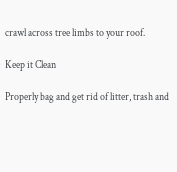crawl across tree limbs to your roof.

Keep it Clean

Properly bag and get rid of litter, trash and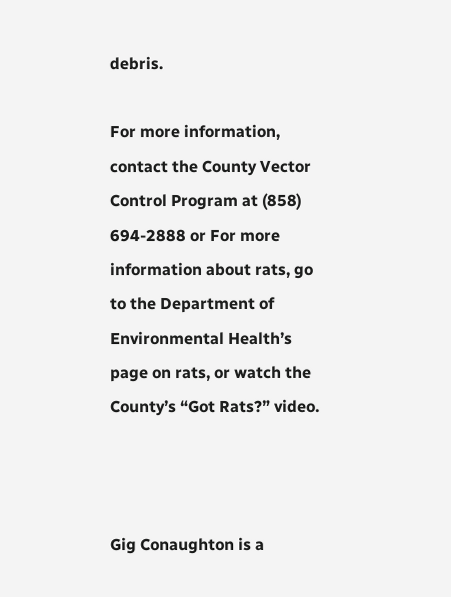debris.

For more information, contact the County Vector Control Program at (858) 694-2888 or For more information about rats, go to the Department of Environmental Health’s page on rats, or watch the County’s “Got Rats?” video.



Gig Conaughton is a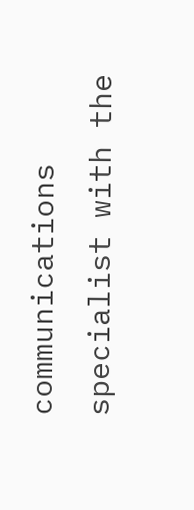communications specialist with the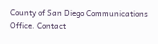County of San Diego Communications Office. Contact